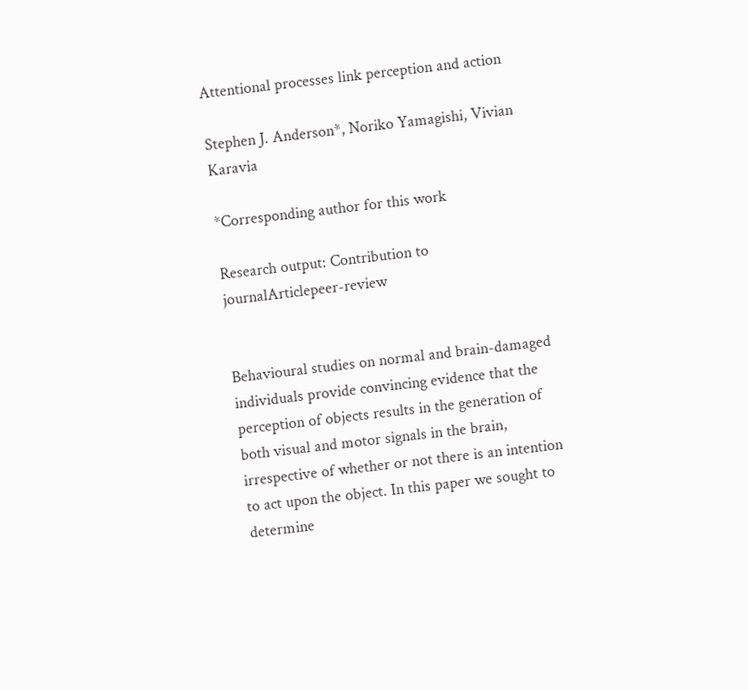Attentional processes link perception and action

Stephen J. Anderson*, Noriko Yamagishi, Vivian Karavia

*Corresponding author for this work

Research output: Contribution to journalArticlepeer-review


Behavioural studies on normal and brain-damaged individuals provide convincing evidence that the perception of objects results in the generation of both visual and motor signals in the brain, irrespective of whether or not there is an intention to act upon the object. In this paper we sought to determine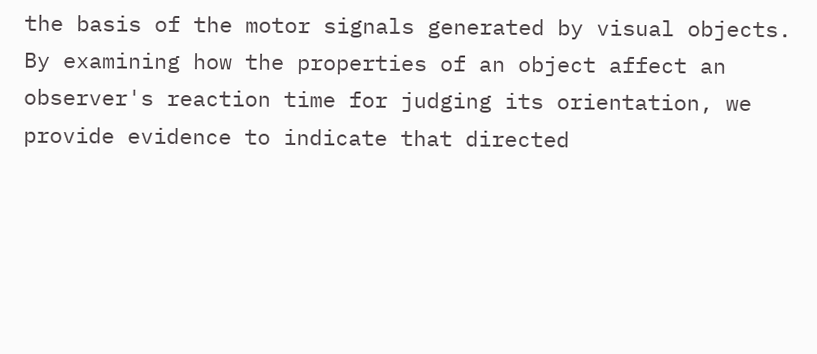the basis of the motor signals generated by visual objects. By examining how the properties of an object affect an observer's reaction time for judging its orientation, we provide evidence to indicate that directed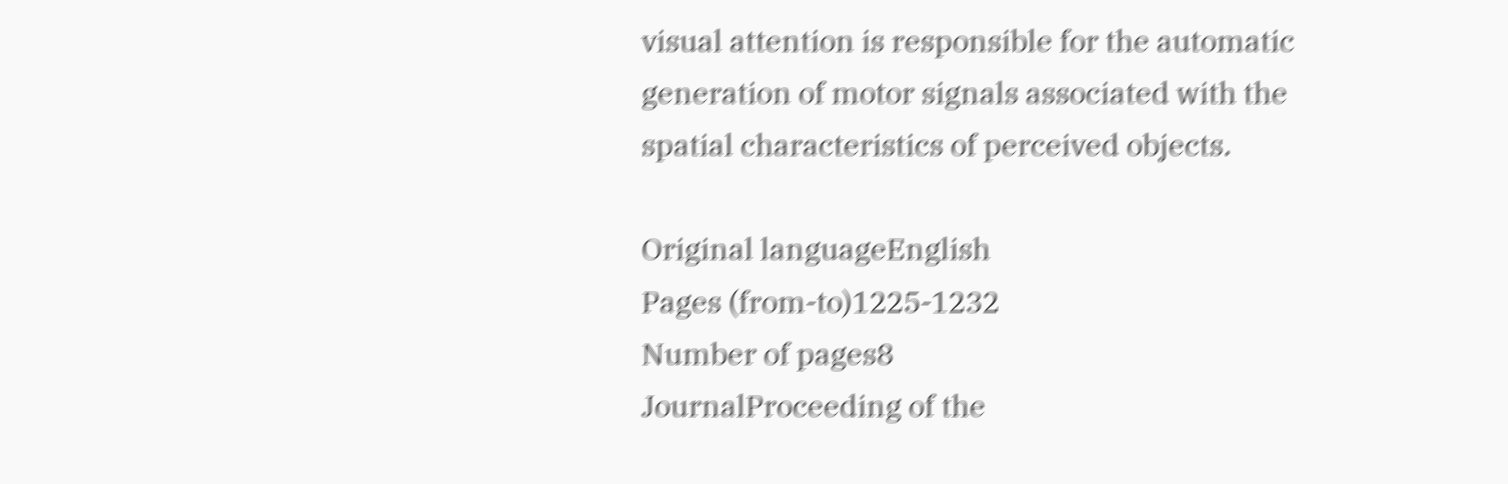visual attention is responsible for the automatic generation of motor signals associated with the spatial characteristics of perceived objects.

Original languageEnglish
Pages (from-to)1225-1232
Number of pages8
JournalProceeding of the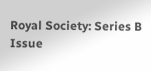Royal Society: Series B
Issue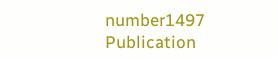number1497
Publication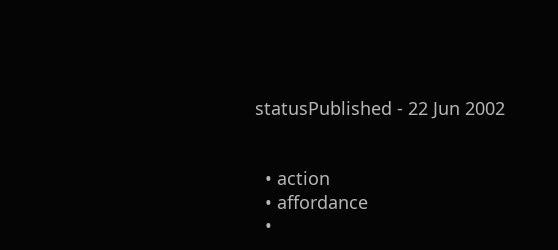statusPublished - 22 Jun 2002


  • action
  • affordance
  •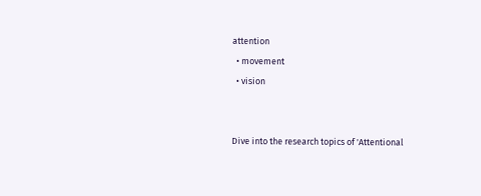attention
  • movement
  • vision


Dive into the research topics of 'Attentional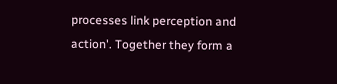processes link perception and action'. Together they form a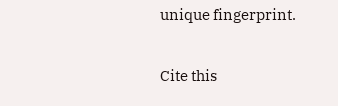unique fingerprint.

Cite this